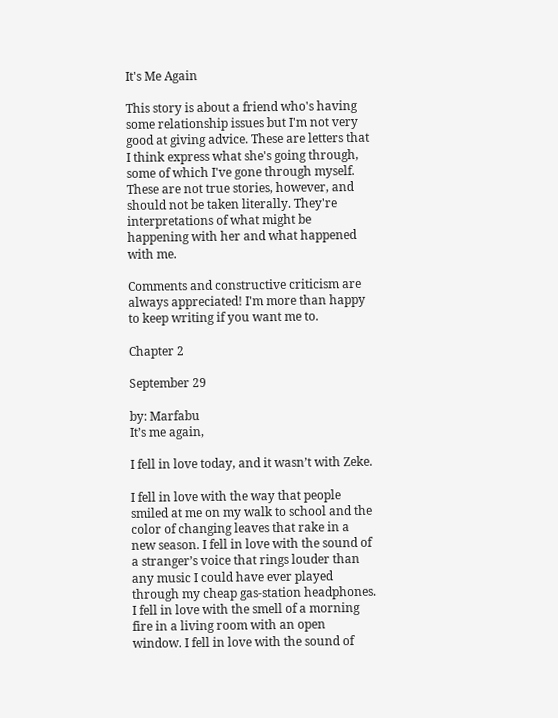It's Me Again

This story is about a friend who's having some relationship issues but I'm not very good at giving advice. These are letters that I think express what she's going through, some of which I've gone through myself. These are not true stories, however, and should not be taken literally. They're interpretations of what might be happening with her and what happened with me.

Comments and constructive criticism are always appreciated! I'm more than happy to keep writing if you want me to.

Chapter 2

September 29

by: Marfabu
It’s me again,

I fell in love today, and it wasn’t with Zeke.

I fell in love with the way that people smiled at me on my walk to school and the color of changing leaves that rake in a new season. I fell in love with the sound of a stranger’s voice that rings louder than any music I could have ever played through my cheap gas-station headphones. I fell in love with the smell of a morning fire in a living room with an open window. I fell in love with the sound of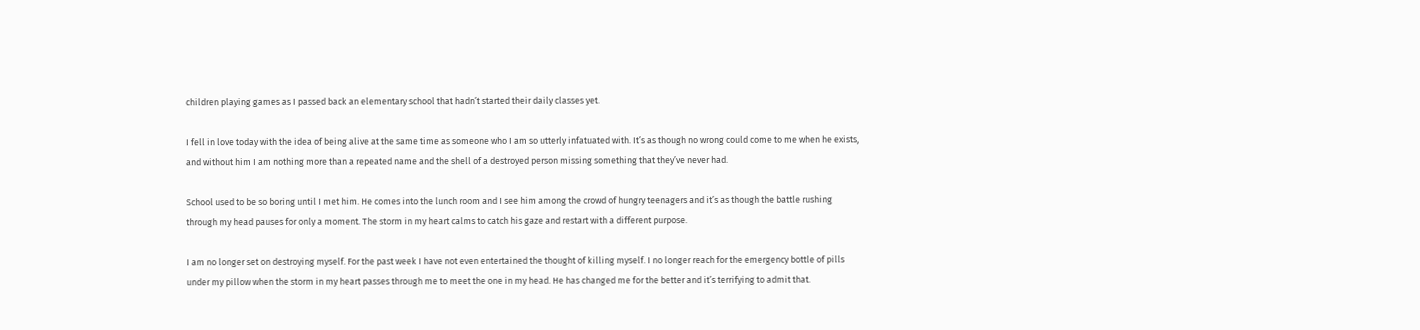children playing games as I passed back an elementary school that hadn’t started their daily classes yet.

I fell in love today with the idea of being alive at the same time as someone who I am so utterly infatuated with. It’s as though no wrong could come to me when he exists, and without him I am nothing more than a repeated name and the shell of a destroyed person missing something that they’ve never had.

School used to be so boring until I met him. He comes into the lunch room and I see him among the crowd of hungry teenagers and it’s as though the battle rushing through my head pauses for only a moment. The storm in my heart calms to catch his gaze and restart with a different purpose.

I am no longer set on destroying myself. For the past week I have not even entertained the thought of killing myself. I no longer reach for the emergency bottle of pills under my pillow when the storm in my heart passes through me to meet the one in my head. He has changed me for the better and it’s terrifying to admit that.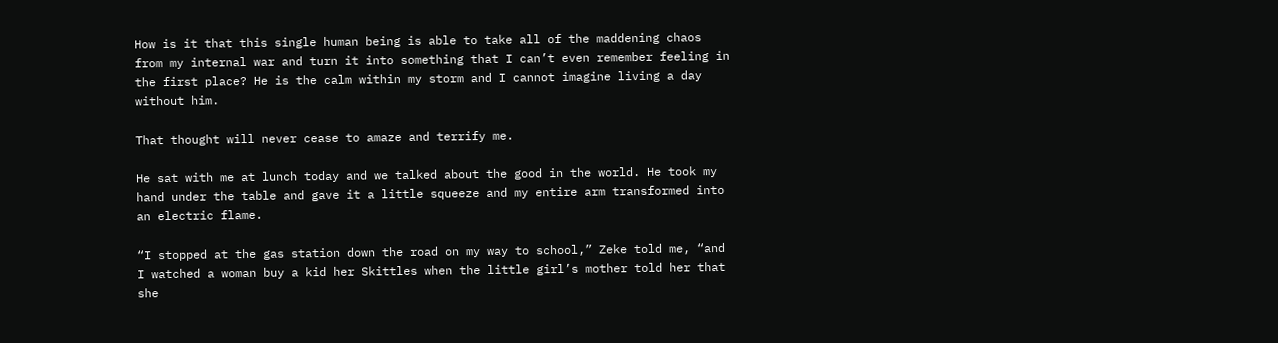How is it that this single human being is able to take all of the maddening chaos from my internal war and turn it into something that I can’t even remember feeling in the first place? He is the calm within my storm and I cannot imagine living a day without him.

That thought will never cease to amaze and terrify me.

He sat with me at lunch today and we talked about the good in the world. He took my hand under the table and gave it a little squeeze and my entire arm transformed into an electric flame.

“I stopped at the gas station down the road on my way to school,” Zeke told me, “and I watched a woman buy a kid her Skittles when the little girl’s mother told her that she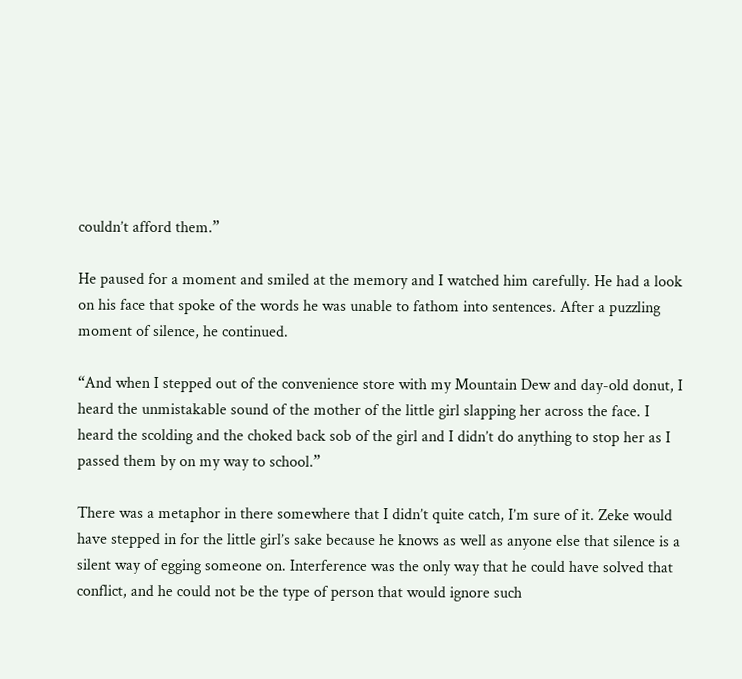couldn’t afford them.”

He paused for a moment and smiled at the memory and I watched him carefully. He had a look on his face that spoke of the words he was unable to fathom into sentences. After a puzzling moment of silence, he continued.

“And when I stepped out of the convenience store with my Mountain Dew and day-old donut, I heard the unmistakable sound of the mother of the little girl slapping her across the face. I heard the scolding and the choked back sob of the girl and I didn’t do anything to stop her as I passed them by on my way to school.”

There was a metaphor in there somewhere that I didn’t quite catch, I’m sure of it. Zeke would have stepped in for the little girl’s sake because he knows as well as anyone else that silence is a silent way of egging someone on. Interference was the only way that he could have solved that conflict, and he could not be the type of person that would ignore such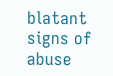blatant signs of abuse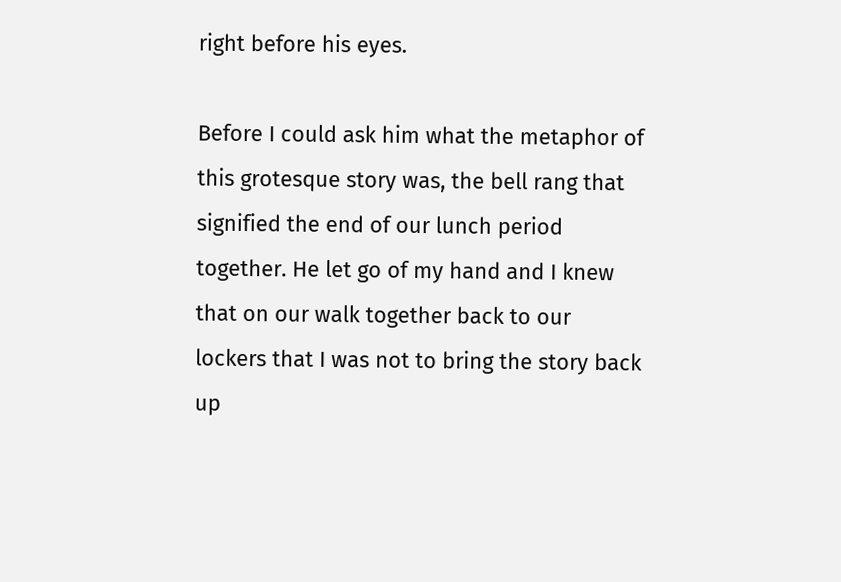right before his eyes.

Before I could ask him what the metaphor of this grotesque story was, the bell rang that signified the end of our lunch period together. He let go of my hand and I knew that on our walk together back to our lockers that I was not to bring the story back up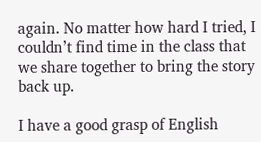again. No matter how hard I tried, I couldn’t find time in the class that we share together to bring the story back up.

I have a good grasp of English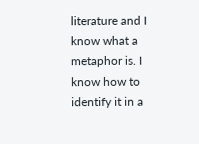literature and I know what a metaphor is. I know how to identify it in a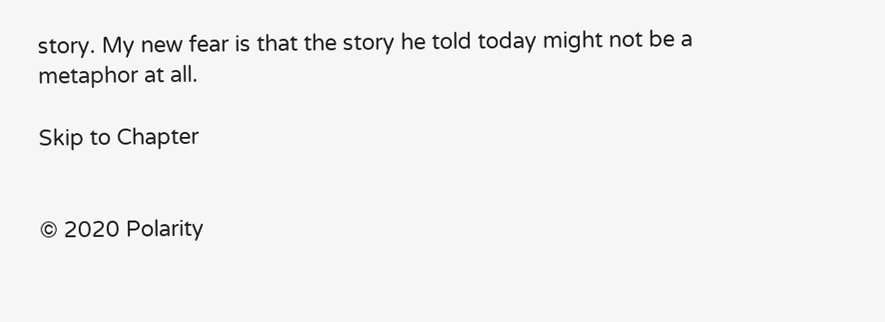story. My new fear is that the story he told today might not be a metaphor at all.

Skip to Chapter


© 2020 Polarity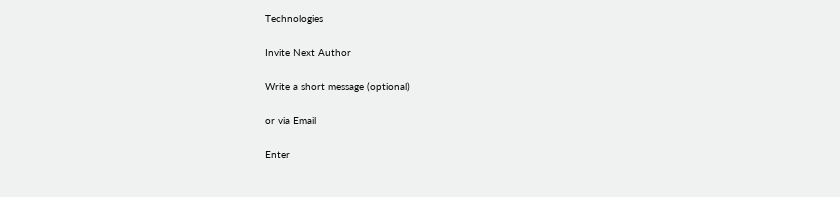Technologies

Invite Next Author

Write a short message (optional)

or via Email

Enter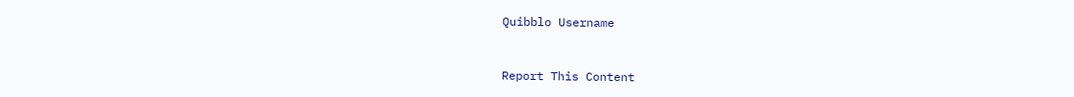Quibblo Username


Report This Content